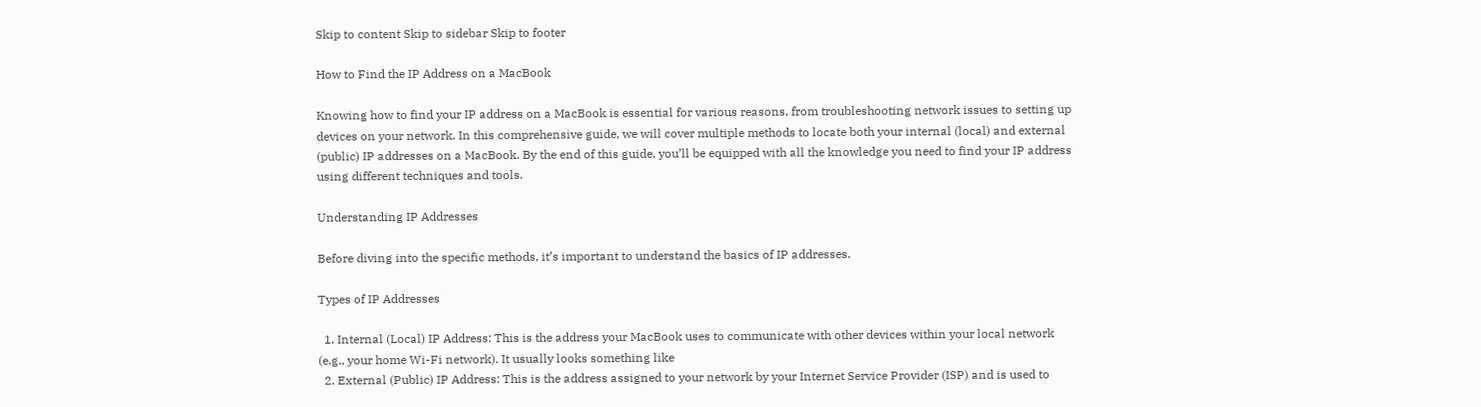Skip to content Skip to sidebar Skip to footer

How to Find the IP Address on a MacBook

Knowing how to find your IP address on a MacBook is essential for various reasons, from troubleshooting network issues to setting up devices on your network. In this comprehensive guide, we will cover multiple methods to locate both your internal (local) and external (public) IP addresses on a MacBook. By the end of this guide, you’ll be equipped with all the knowledge you need to find your IP address using different techniques and tools.

Understanding IP Addresses

Before diving into the specific methods, it’s important to understand the basics of IP addresses.

Types of IP Addresses

  1. Internal (Local) IP Address: This is the address your MacBook uses to communicate with other devices within your local network (e.g., your home Wi-Fi network). It usually looks something like
  2. External (Public) IP Address: This is the address assigned to your network by your Internet Service Provider (ISP) and is used to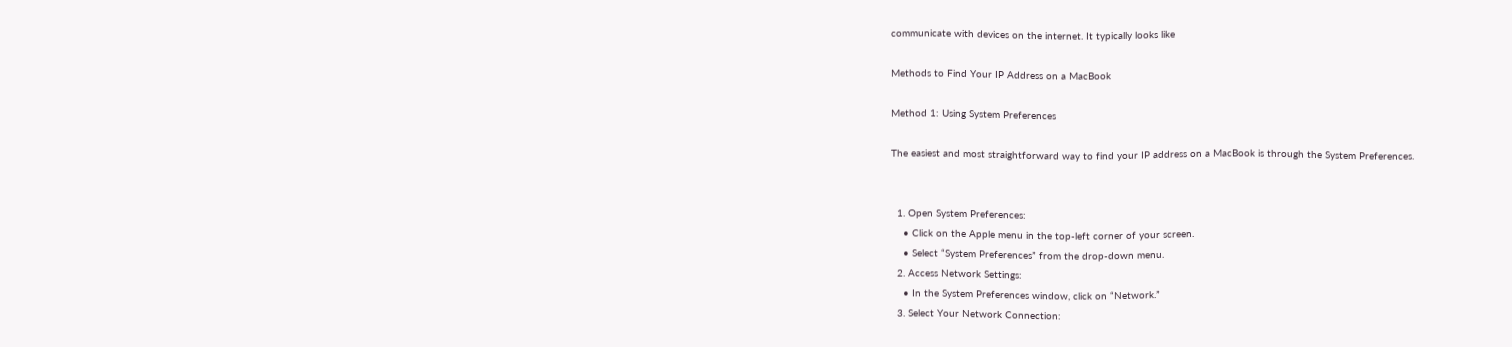communicate with devices on the internet. It typically looks like

Methods to Find Your IP Address on a MacBook

Method 1: Using System Preferences

The easiest and most straightforward way to find your IP address on a MacBook is through the System Preferences.


  1. Open System Preferences:
    • Click on the Apple menu in the top-left corner of your screen.
    • Select “System Preferences” from the drop-down menu.
  2. Access Network Settings:
    • In the System Preferences window, click on “Network.”
  3. Select Your Network Connection: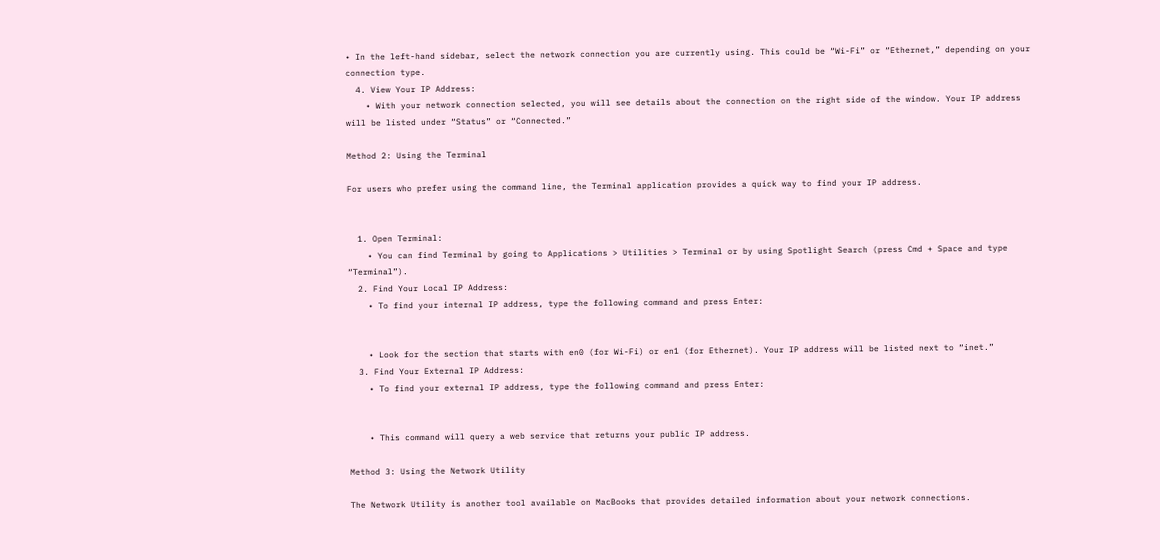• In the left-hand sidebar, select the network connection you are currently using. This could be “Wi-Fi” or “Ethernet,” depending on your connection type.
  4. View Your IP Address:
    • With your network connection selected, you will see details about the connection on the right side of the window. Your IP address will be listed under “Status” or “Connected.”

Method 2: Using the Terminal

For users who prefer using the command line, the Terminal application provides a quick way to find your IP address.


  1. Open Terminal:
    • You can find Terminal by going to Applications > Utilities > Terminal or by using Spotlight Search (press Cmd + Space and type “Terminal”).
  2. Find Your Local IP Address:
    • To find your internal IP address, type the following command and press Enter:


    • Look for the section that starts with en0 (for Wi-Fi) or en1 (for Ethernet). Your IP address will be listed next to “inet.”
  3. Find Your External IP Address:
    • To find your external IP address, type the following command and press Enter:


    • This command will query a web service that returns your public IP address.

Method 3: Using the Network Utility

The Network Utility is another tool available on MacBooks that provides detailed information about your network connections.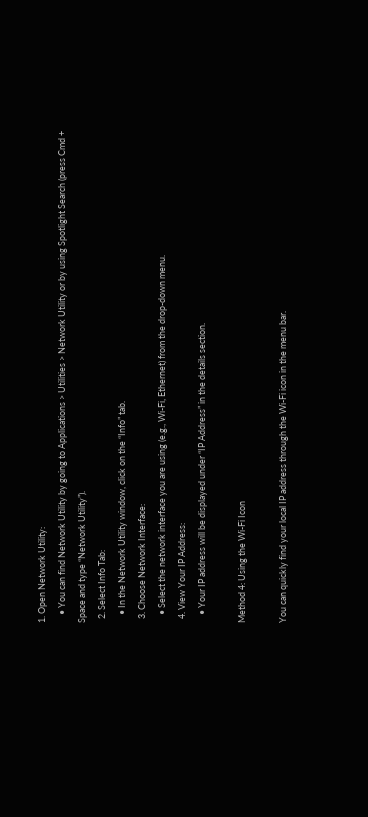1. Open Network Utility:
    • You can find Network Utility by going to Applications > Utilities > Network Utility or by using Spotlight Search (press Cmd + Space and type “Network Utility”).
  2. Select Info Tab:
    • In the Network Utility window, click on the “Info” tab.
  3. Choose Network Interface:
    • Select the network interface you are using (e.g., Wi-Fi, Ethernet) from the drop-down menu.
  4. View Your IP Address:
    • Your IP address will be displayed under “IP Address” in the details section.

Method 4: Using the Wi-Fi Icon

You can quickly find your local IP address through the Wi-Fi icon in the menu bar.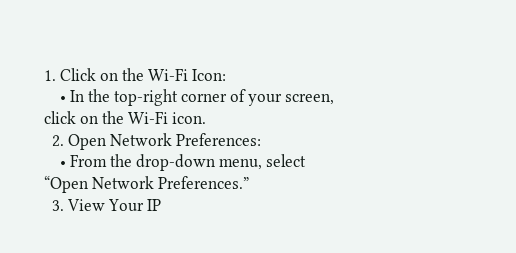1. Click on the Wi-Fi Icon:
    • In the top-right corner of your screen, click on the Wi-Fi icon.
  2. Open Network Preferences:
    • From the drop-down menu, select “Open Network Preferences.”
  3. View Your IP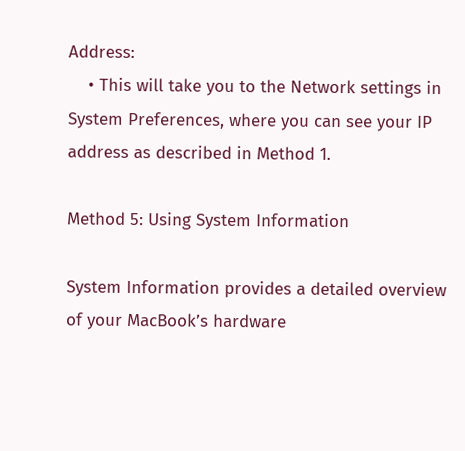Address:
    • This will take you to the Network settings in System Preferences, where you can see your IP address as described in Method 1.

Method 5: Using System Information

System Information provides a detailed overview of your MacBook’s hardware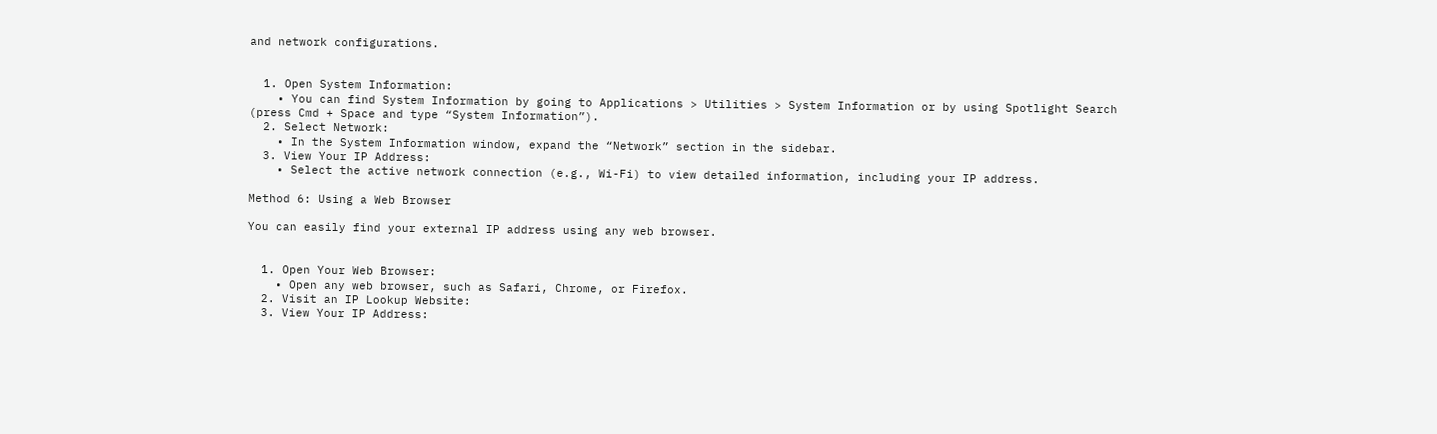and network configurations.


  1. Open System Information:
    • You can find System Information by going to Applications > Utilities > System Information or by using Spotlight Search (press Cmd + Space and type “System Information”).
  2. Select Network:
    • In the System Information window, expand the “Network” section in the sidebar.
  3. View Your IP Address:
    • Select the active network connection (e.g., Wi-Fi) to view detailed information, including your IP address.

Method 6: Using a Web Browser

You can easily find your external IP address using any web browser.


  1. Open Your Web Browser:
    • Open any web browser, such as Safari, Chrome, or Firefox.
  2. Visit an IP Lookup Website:
  3. View Your IP Address: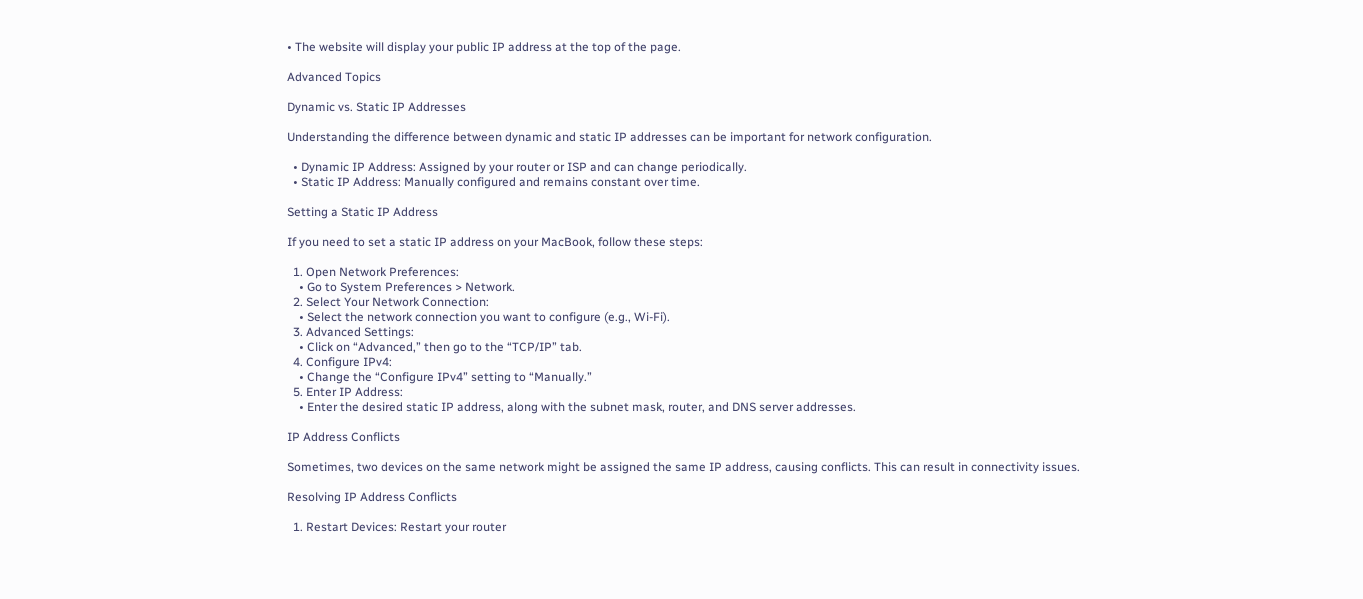• The website will display your public IP address at the top of the page.

Advanced Topics

Dynamic vs. Static IP Addresses

Understanding the difference between dynamic and static IP addresses can be important for network configuration.

  • Dynamic IP Address: Assigned by your router or ISP and can change periodically.
  • Static IP Address: Manually configured and remains constant over time.

Setting a Static IP Address

If you need to set a static IP address on your MacBook, follow these steps:

  1. Open Network Preferences:
    • Go to System Preferences > Network.
  2. Select Your Network Connection:
    • Select the network connection you want to configure (e.g., Wi-Fi).
  3. Advanced Settings:
    • Click on “Advanced,” then go to the “TCP/IP” tab.
  4. Configure IPv4:
    • Change the “Configure IPv4” setting to “Manually.”
  5. Enter IP Address:
    • Enter the desired static IP address, along with the subnet mask, router, and DNS server addresses.

IP Address Conflicts

Sometimes, two devices on the same network might be assigned the same IP address, causing conflicts. This can result in connectivity issues.

Resolving IP Address Conflicts

  1. Restart Devices: Restart your router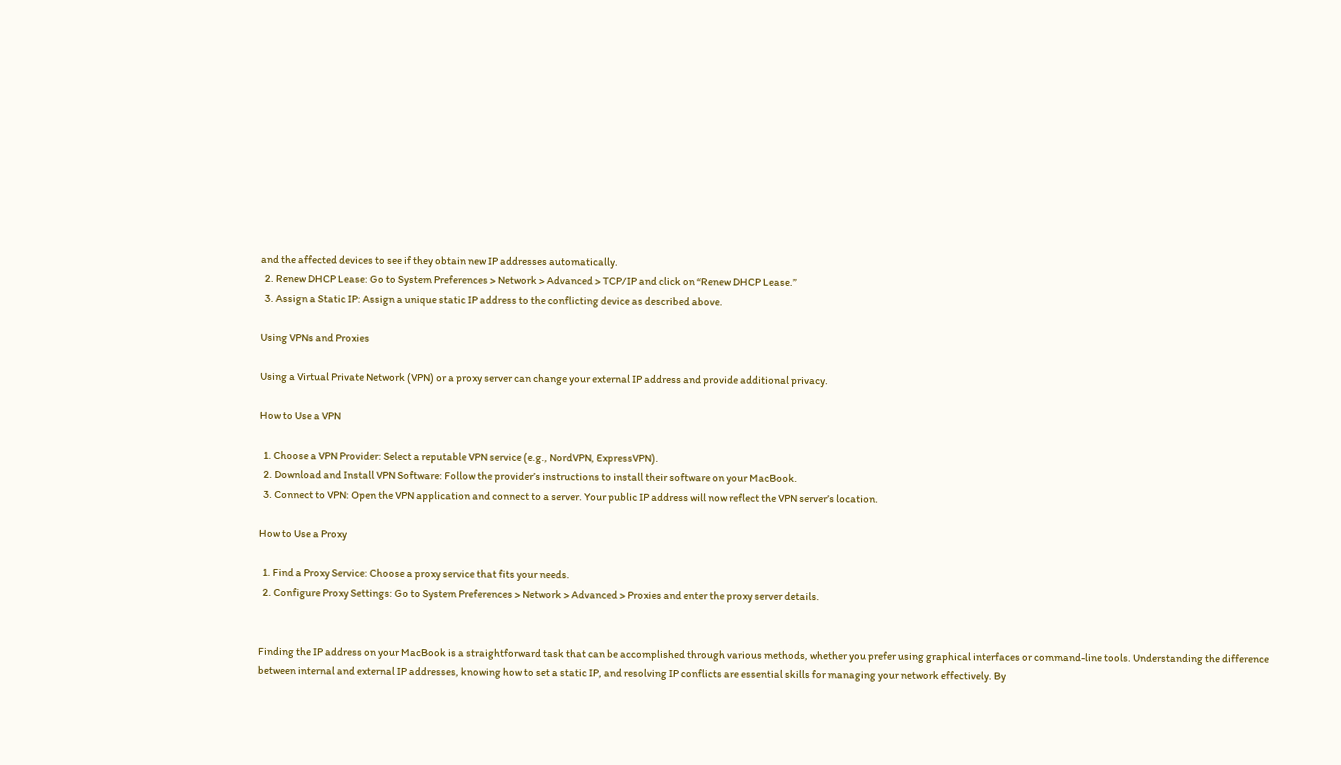and the affected devices to see if they obtain new IP addresses automatically.
  2. Renew DHCP Lease: Go to System Preferences > Network > Advanced > TCP/IP and click on “Renew DHCP Lease.”
  3. Assign a Static IP: Assign a unique static IP address to the conflicting device as described above.

Using VPNs and Proxies

Using a Virtual Private Network (VPN) or a proxy server can change your external IP address and provide additional privacy.

How to Use a VPN

  1. Choose a VPN Provider: Select a reputable VPN service (e.g., NordVPN, ExpressVPN).
  2. Download and Install VPN Software: Follow the provider’s instructions to install their software on your MacBook.
  3. Connect to VPN: Open the VPN application and connect to a server. Your public IP address will now reflect the VPN server’s location.

How to Use a Proxy

  1. Find a Proxy Service: Choose a proxy service that fits your needs.
  2. Configure Proxy Settings: Go to System Preferences > Network > Advanced > Proxies and enter the proxy server details.


Finding the IP address on your MacBook is a straightforward task that can be accomplished through various methods, whether you prefer using graphical interfaces or command-line tools. Understanding the difference between internal and external IP addresses, knowing how to set a static IP, and resolving IP conflicts are essential skills for managing your network effectively. By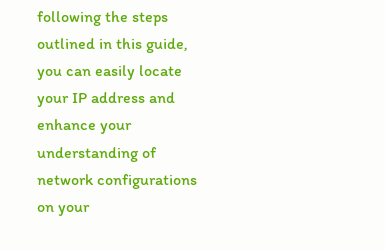following the steps outlined in this guide, you can easily locate your IP address and enhance your understanding of network configurations on your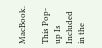MacBook.

This Pop-up Is Included in the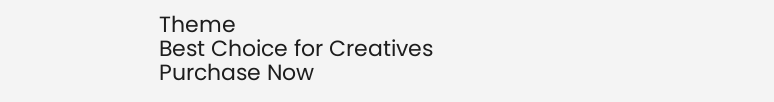Theme
Best Choice for Creatives
Purchase Now